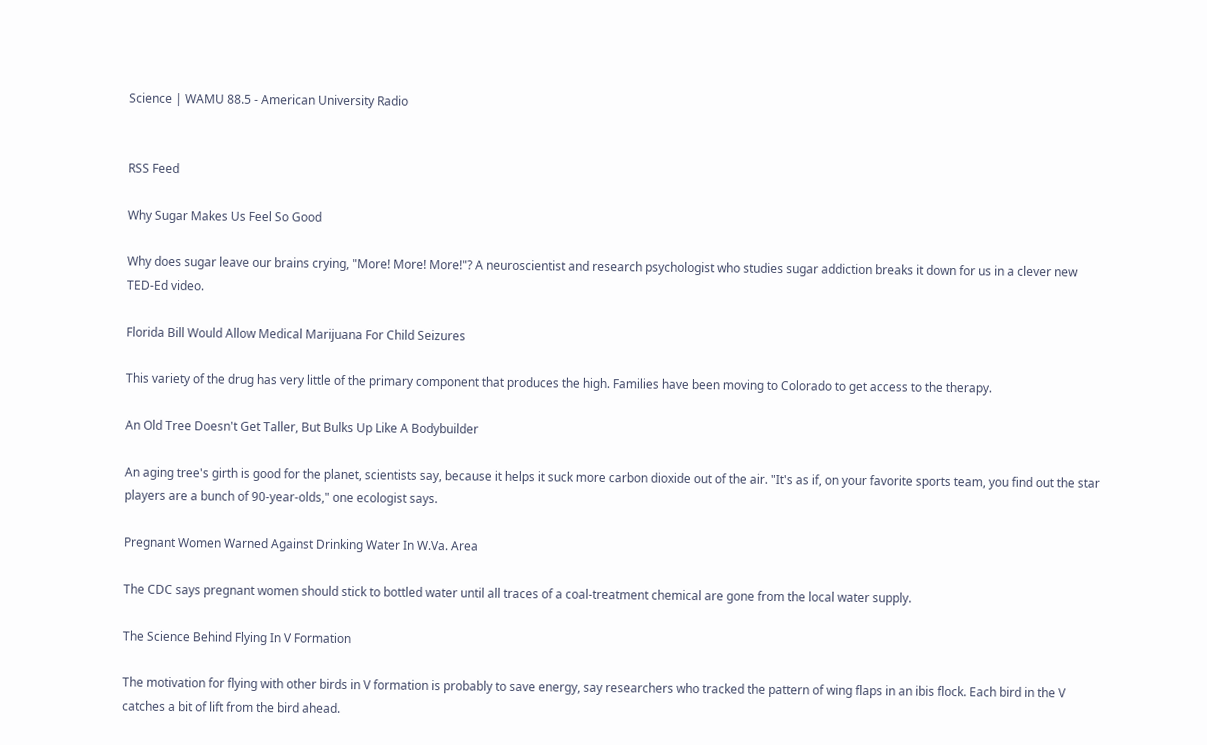Science | WAMU 88.5 - American University Radio


RSS Feed

Why Sugar Makes Us Feel So Good

Why does sugar leave our brains crying, "More! More! More!"? A neuroscientist and research psychologist who studies sugar addiction breaks it down for us in a clever new TED-Ed video.

Florida Bill Would Allow Medical Marijuana For Child Seizures

This variety of the drug has very little of the primary component that produces the high. Families have been moving to Colorado to get access to the therapy.

An Old Tree Doesn't Get Taller, But Bulks Up Like A Bodybuilder

An aging tree's girth is good for the planet, scientists say, because it helps it suck more carbon dioxide out of the air. "It's as if, on your favorite sports team, you find out the star players are a bunch of 90-year-olds," one ecologist says.

Pregnant Women Warned Against Drinking Water In W.Va. Area

The CDC says pregnant women should stick to bottled water until all traces of a coal-treatment chemical are gone from the local water supply.

The Science Behind Flying In V Formation

The motivation for flying with other birds in V formation is probably to save energy, say researchers who tracked the pattern of wing flaps in an ibis flock. Each bird in the V catches a bit of lift from the bird ahead.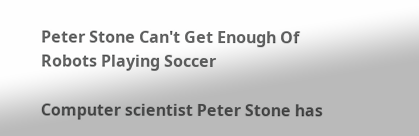Peter Stone Can't Get Enough Of Robots Playing Soccer

Computer scientist Peter Stone has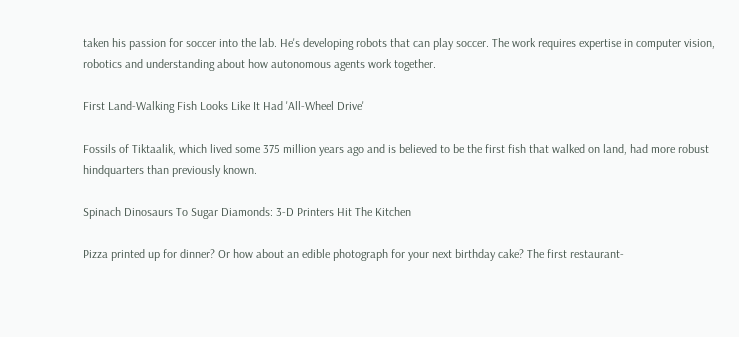taken his passion for soccer into the lab. He's developing robots that can play soccer. The work requires expertise in computer vision, robotics and understanding about how autonomous agents work together.

First Land-Walking Fish Looks Like It Had 'All-Wheel Drive'

Fossils of Tiktaalik, which lived some 375 million years ago and is believed to be the first fish that walked on land, had more robust hindquarters than previously known.

Spinach Dinosaurs To Sugar Diamonds: 3-D Printers Hit The Kitchen

Pizza printed up for dinner? Or how about an edible photograph for your next birthday cake? The first restaurant-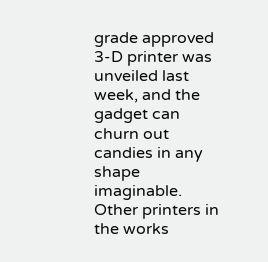grade approved 3-D printer was unveiled last week, and the gadget can churn out candies in any shape imaginable. Other printers in the works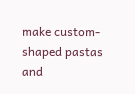make custom-shaped pastas and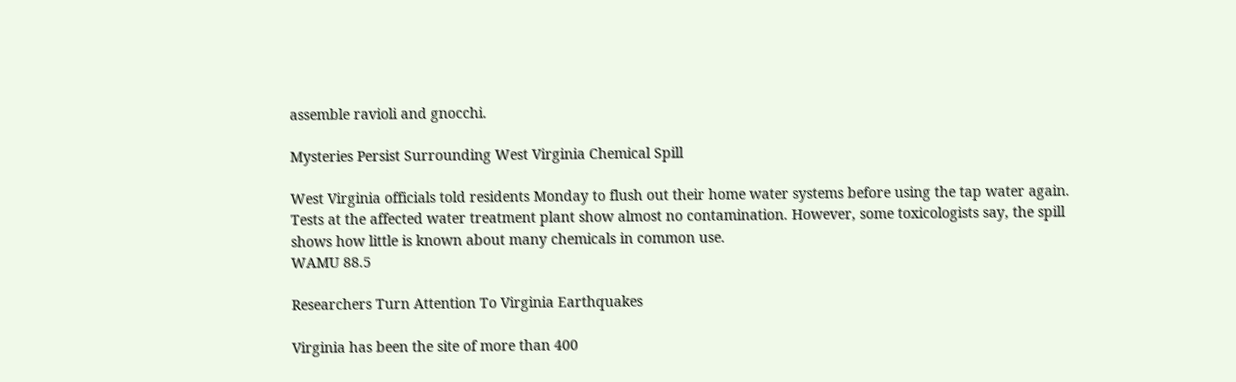assemble ravioli and gnocchi.

Mysteries Persist Surrounding West Virginia Chemical Spill

West Virginia officials told residents Monday to flush out their home water systems before using the tap water again. Tests at the affected water treatment plant show almost no contamination. However, some toxicologists say, the spill shows how little is known about many chemicals in common use.
WAMU 88.5

Researchers Turn Attention To Virginia Earthquakes

Virginia has been the site of more than 400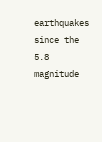earthquakes since the 5.8 magnitude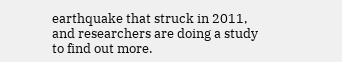earthquake that struck in 2011, and researchers are doing a study to find out more.